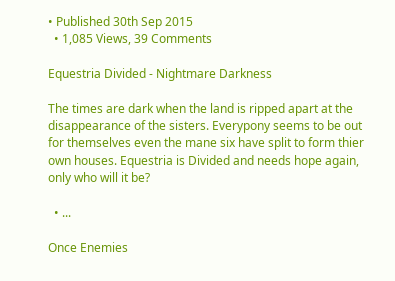• Published 30th Sep 2015
  • 1,085 Views, 39 Comments

Equestria Divided - Nightmare Darkness

The times are dark when the land is ripped apart at the disappearance of the sisters. Everypony seems to be out for themselves even the mane six have split to form thier own houses. Equestria is Divided and needs hope again, only who will it be?

  • ...

Once Enemies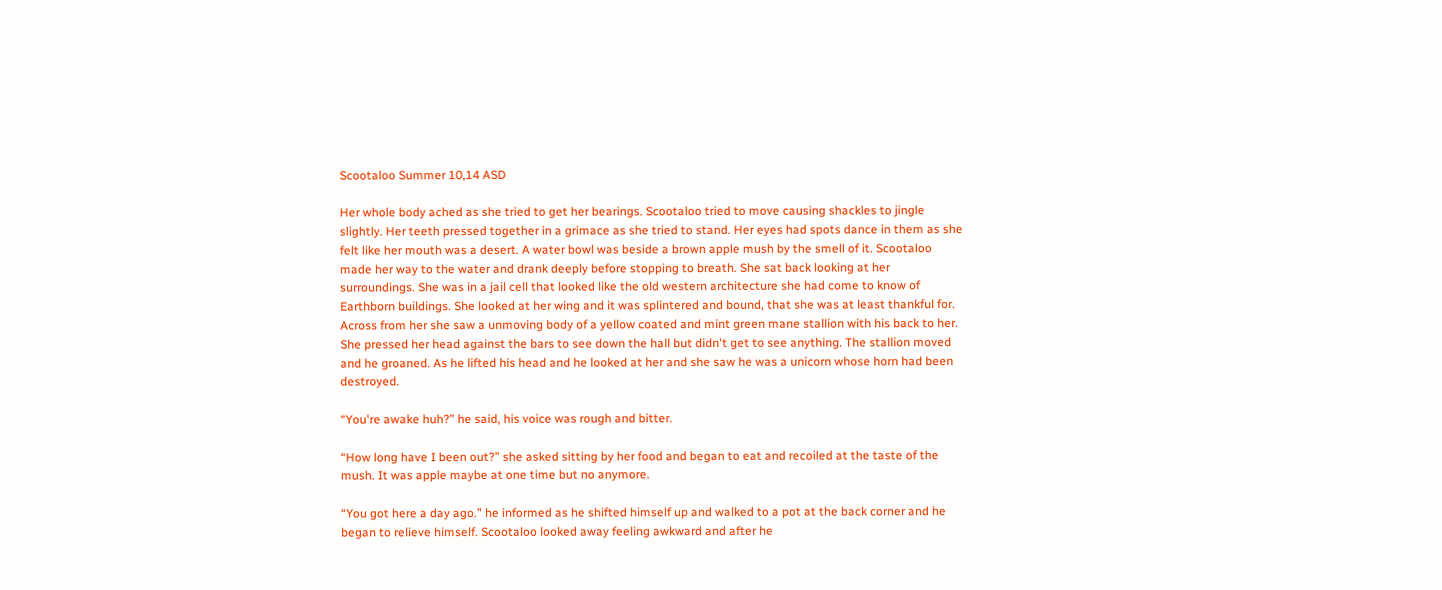Scootaloo Summer 10,14 ASD

Her whole body ached as she tried to get her bearings. Scootaloo tried to move causing shackles to jingle slightly. Her teeth pressed together in a grimace as she tried to stand. Her eyes had spots dance in them as she felt like her mouth was a desert. A water bowl was beside a brown apple mush by the smell of it. Scootaloo made her way to the water and drank deeply before stopping to breath. She sat back looking at her surroundings. She was in a jail cell that looked like the old western architecture she had come to know of Earthborn buildings. She looked at her wing and it was splintered and bound, that she was at least thankful for. Across from her she saw a unmoving body of a yellow coated and mint green mane stallion with his back to her. She pressed her head against the bars to see down the hall but didn't get to see anything. The stallion moved and he groaned. As he lifted his head and he looked at her and she saw he was a unicorn whose horn had been destroyed.

“You're awake huh?” he said, his voice was rough and bitter.

“How long have I been out?” she asked sitting by her food and began to eat and recoiled at the taste of the mush. It was apple maybe at one time but no anymore.

“You got here a day ago.” he informed as he shifted himself up and walked to a pot at the back corner and he began to relieve himself. Scootaloo looked away feeling awkward and after he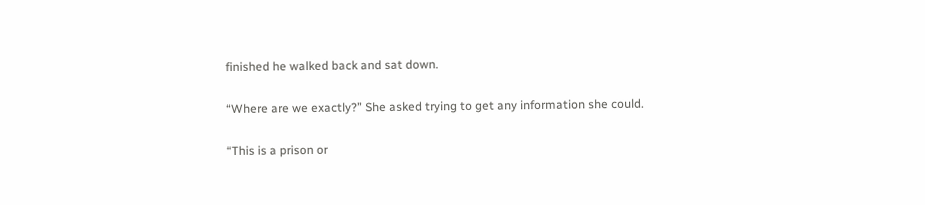finished he walked back and sat down.

“Where are we exactly?” She asked trying to get any information she could.

“This is a prison or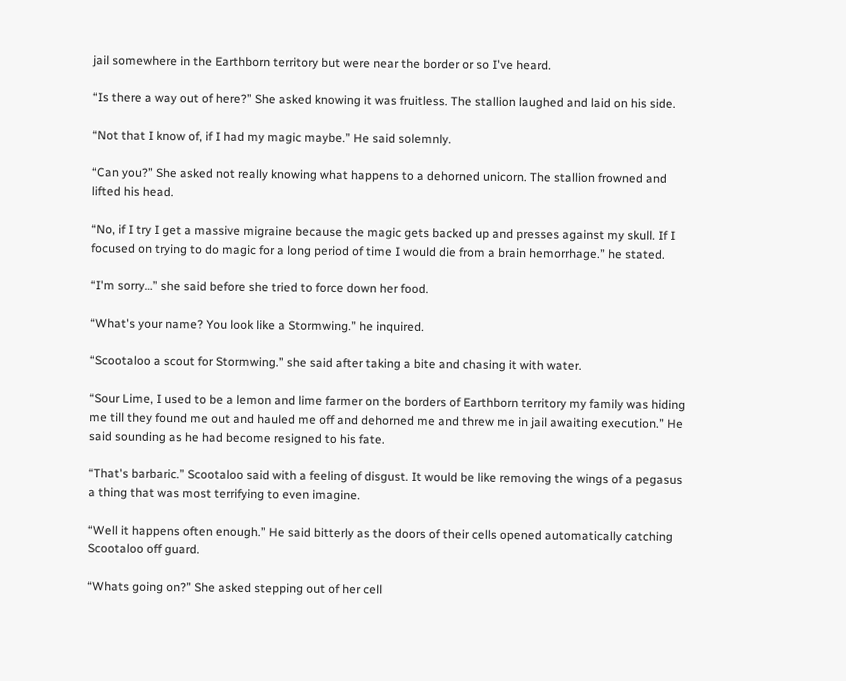jail somewhere in the Earthborn territory but were near the border or so I've heard.

“Is there a way out of here?” She asked knowing it was fruitless. The stallion laughed and laid on his side.

“Not that I know of, if I had my magic maybe.” He said solemnly.

“Can you?” She asked not really knowing what happens to a dehorned unicorn. The stallion frowned and lifted his head.

“No, if I try I get a massive migraine because the magic gets backed up and presses against my skull. If I focused on trying to do magic for a long period of time I would die from a brain hemorrhage.” he stated.

“I'm sorry…” she said before she tried to force down her food.

“What's your name? You look like a Stormwing.” he inquired.

“Scootaloo a scout for Stormwing.” she said after taking a bite and chasing it with water.

“Sour Lime, I used to be a lemon and lime farmer on the borders of Earthborn territory my family was hiding me till they found me out and hauled me off and dehorned me and threw me in jail awaiting execution.” He said sounding as he had become resigned to his fate.

“That's barbaric.” Scootaloo said with a feeling of disgust. It would be like removing the wings of a pegasus a thing that was most terrifying to even imagine.

“Well it happens often enough.” He said bitterly as the doors of their cells opened automatically catching Scootaloo off guard.

“Whats going on?” She asked stepping out of her cell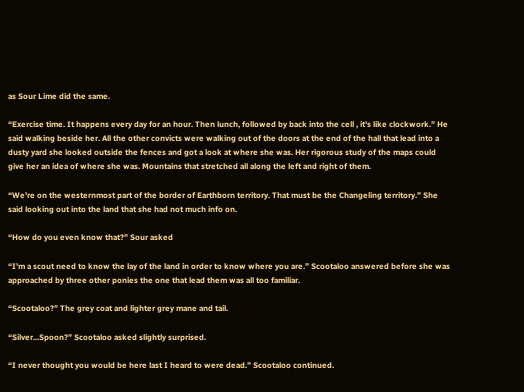as Sour Lime did the same.

“Exercise time. It happens every day for an hour. Then lunch, followed by back into the cell , it's like clockwork.” He said walking beside her. All the other convicts were walking out of the doors at the end of the hall that lead into a dusty yard she looked outside the fences and got a look at where she was. Her rigorous study of the maps could give her an idea of where she was. Mountains that stretched all along the left and right of them.

“We're on the westernmost part of the border of Earthborn territory. That must be the Changeling territory.” She said looking out into the land that she had not much info on.

“How do you even know that?” Sour asked

“I'm a scout need to know the lay of the land in order to know where you are.” Scootaloo answered before she was approached by three other ponies the one that lead them was all too familiar.

“Scootaloo?” The grey coat and lighter grey mane and tail.

“Silver...Spoon?” Scootaloo asked slightly surprised.

“I never thought you would be here last I heard to were dead.” Scootaloo continued.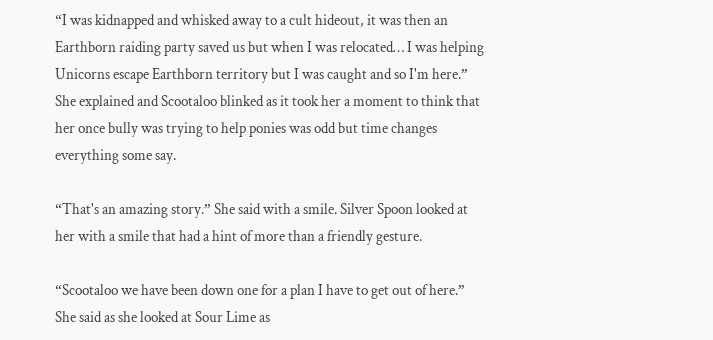“I was kidnapped and whisked away to a cult hideout, it was then an Earthborn raiding party saved us but when I was relocated… I was helping Unicorns escape Earthborn territory but I was caught and so I'm here.” She explained and Scootaloo blinked as it took her a moment to think that her once bully was trying to help ponies was odd but time changes everything some say.

“That's an amazing story.” She said with a smile. Silver Spoon looked at her with a smile that had a hint of more than a friendly gesture.

“Scootaloo we have been down one for a plan I have to get out of here.” She said as she looked at Sour Lime as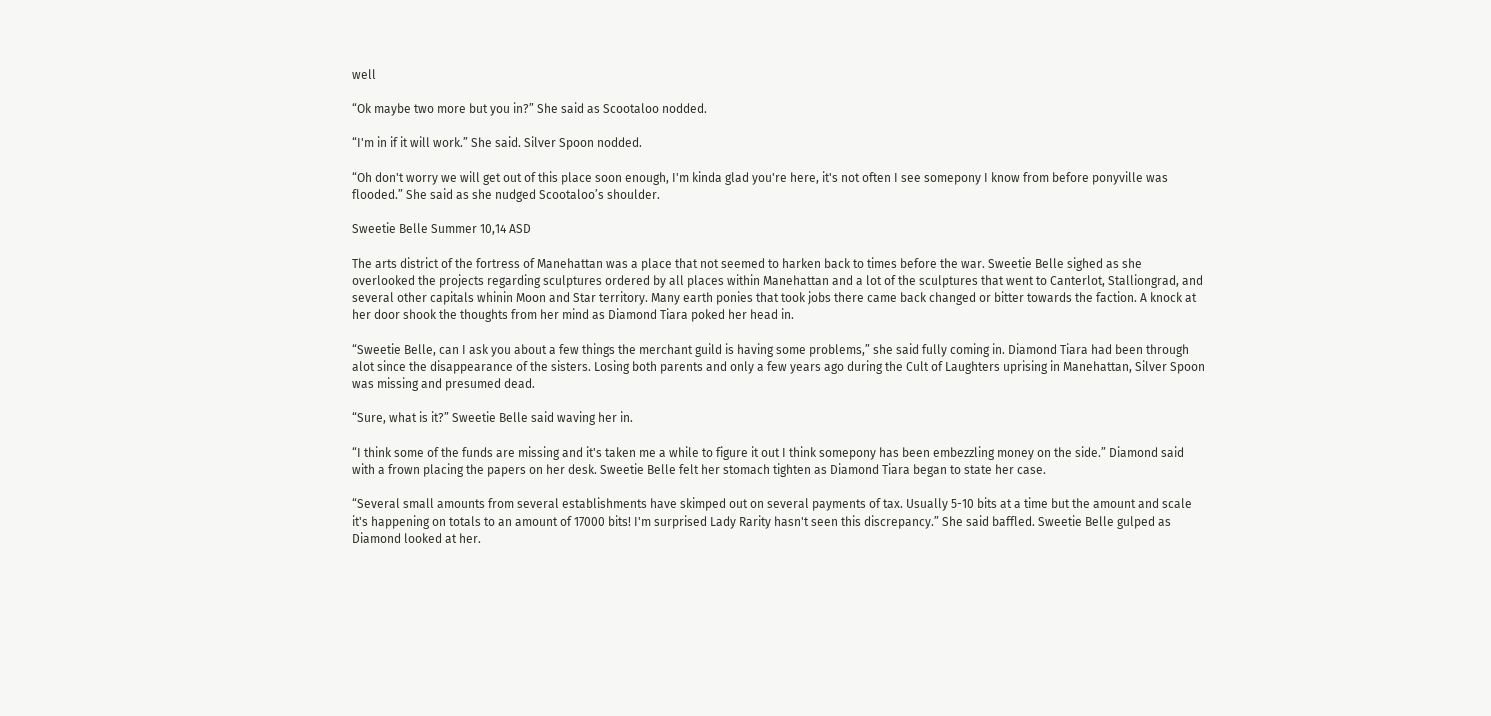well

“Ok maybe two more but you in?” She said as Scootaloo nodded.

“I'm in if it will work.” She said. Silver Spoon nodded.

“Oh don't worry we will get out of this place soon enough, I'm kinda glad you're here, it's not often I see somepony I know from before ponyville was flooded.” She said as she nudged Scootaloo’s shoulder.

Sweetie Belle Summer 10,14 ASD

The arts district of the fortress of Manehattan was a place that not seemed to harken back to times before the war. Sweetie Belle sighed as she overlooked the projects regarding sculptures ordered by all places within Manehattan and a lot of the sculptures that went to Canterlot, Stalliongrad, and several other capitals whinin Moon and Star territory. Many earth ponies that took jobs there came back changed or bitter towards the faction. A knock at her door shook the thoughts from her mind as Diamond Tiara poked her head in.

“Sweetie Belle, can I ask you about a few things the merchant guild is having some problems,” she said fully coming in. Diamond Tiara had been through alot since the disappearance of the sisters. Losing both parents and only a few years ago during the Cult of Laughters uprising in Manehattan, Silver Spoon was missing and presumed dead.

“Sure, what is it?” Sweetie Belle said waving her in.

“I think some of the funds are missing and it's taken me a while to figure it out I think somepony has been embezzling money on the side.” Diamond said with a frown placing the papers on her desk. Sweetie Belle felt her stomach tighten as Diamond Tiara began to state her case.

“Several small amounts from several establishments have skimped out on several payments of tax. Usually 5-10 bits at a time but the amount and scale it's happening on totals to an amount of 17000 bits! I'm surprised Lady Rarity hasn't seen this discrepancy.” She said baffled. Sweetie Belle gulped as Diamond looked at her.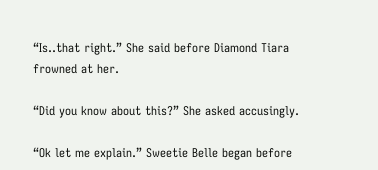“Is..that right.” She said before Diamond Tiara frowned at her.

“Did you know about this?” She asked accusingly.

“Ok let me explain.” Sweetie Belle began before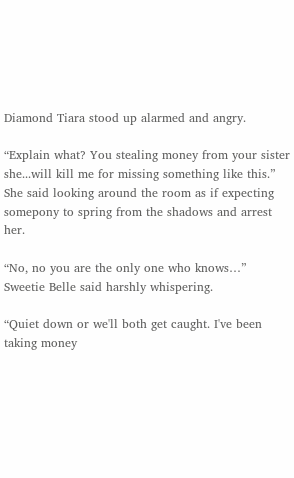Diamond Tiara stood up alarmed and angry.

“Explain what? You stealing money from your sister she...will kill me for missing something like this.” She said looking around the room as if expecting somepony to spring from the shadows and arrest her.

“No, no you are the only one who knows…” Sweetie Belle said harshly whispering.

“Quiet down or we'll both get caught. I've been taking money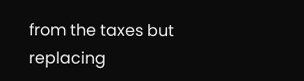from the taxes but replacing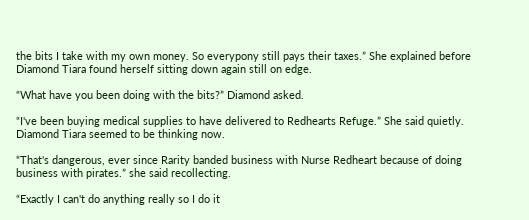the bits I take with my own money. So everypony still pays their taxes.” She explained before Diamond Tiara found herself sitting down again still on edge.

“What have you been doing with the bits?” Diamond asked.

“I've been buying medical supplies to have delivered to Redhearts Refuge.” She said quietly. Diamond Tiara seemed to be thinking now.

“That's dangerous, ever since Rarity banded business with Nurse Redheart because of doing business with pirates.” she said recollecting.

“Exactly I can't do anything really so I do it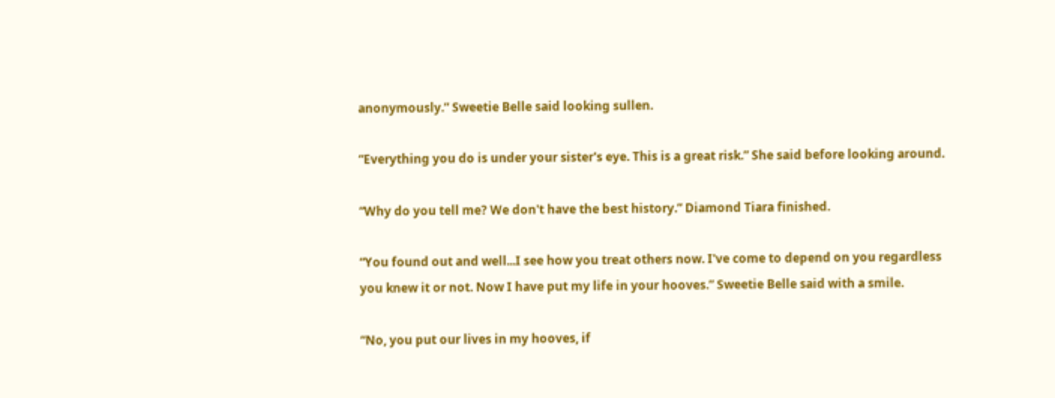anonymously.” Sweetie Belle said looking sullen.

“Everything you do is under your sister's eye. This is a great risk.” She said before looking around.

“Why do you tell me? We don't have the best history.” Diamond Tiara finished.

“You found out and well...I see how you treat others now. I've come to depend on you regardless you knew it or not. Now I have put my life in your hooves.” Sweetie Belle said with a smile.

“No, you put our lives in my hooves, if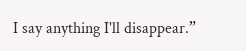I say anything I'll disappear.”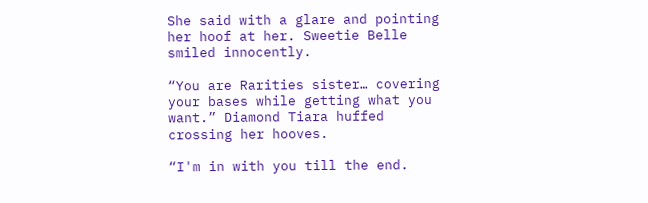She said with a glare and pointing her hoof at her. Sweetie Belle smiled innocently.

“You are Rarities sister… covering your bases while getting what you want.” Diamond Tiara huffed crossing her hooves.

“I'm in with you till the end.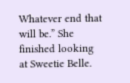Whatever end that will be.” She finished looking at Sweetie Belle.